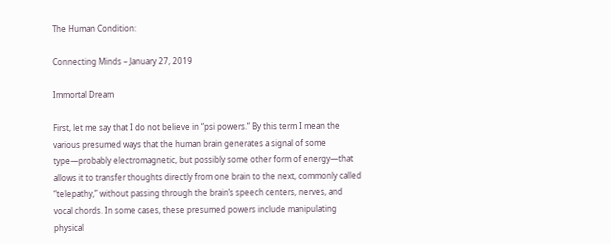The Human Condition:

Connecting Minds – January 27, 2019

Immortal Dream

First, let me say that I do not believe in “psi powers.” By this term I mean the various presumed ways that the human brain generates a signal of some type—probably electromagnetic, but possibly some other form of energy—that allows it to transfer thoughts directly from one brain to the next, commonly called “telepathy,” without passing through the brain’s speech centers, nerves, and vocal chords. In some cases, these presumed powers include manipulating physical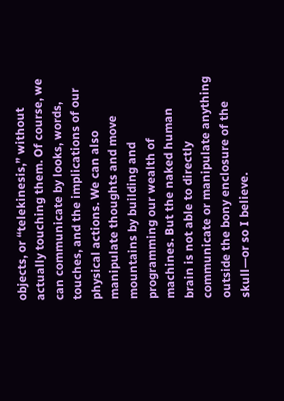objects, or “telekinesis,” without actually touching them. Of course, we can communicate by looks, words, touches, and the implications of our physical actions. We can also manipulate thoughts and move mountains by building and programming our wealth of machines. But the naked human brain is not able to directly communicate or manipulate anything outside the bony enclosure of the skull—or so I believe.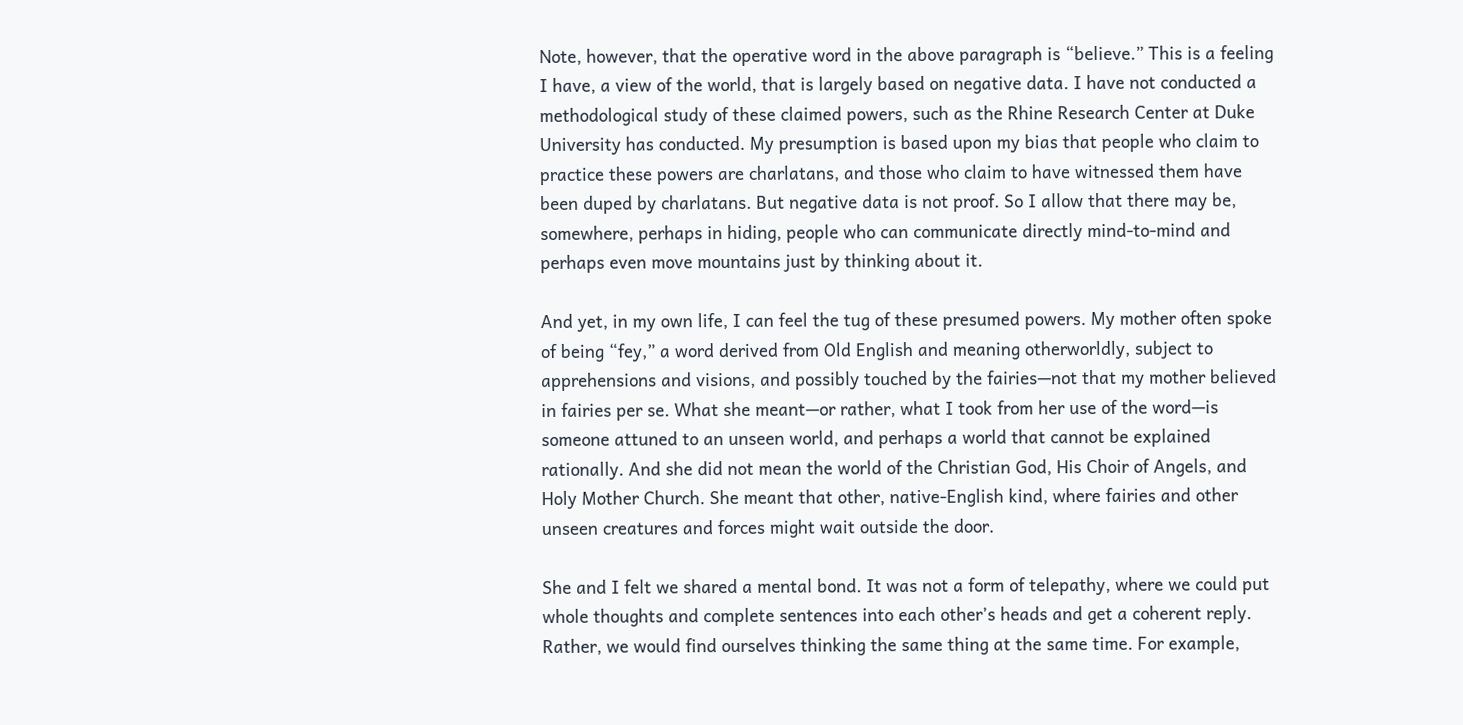Note, however, that the operative word in the above paragraph is “believe.” This is a feeling I have, a view of the world, that is largely based on negative data. I have not conducted a methodological study of these claimed powers, such as the Rhine Research Center at Duke University has conducted. My presumption is based upon my bias that people who claim to practice these powers are charlatans, and those who claim to have witnessed them have been duped by charlatans. But negative data is not proof. So I allow that there may be, somewhere, perhaps in hiding, people who can communicate directly mind-to-mind and perhaps even move mountains just by thinking about it.

And yet, in my own life, I can feel the tug of these presumed powers. My mother often spoke of being “fey,” a word derived from Old English and meaning otherworldly, subject to apprehensions and visions, and possibly touched by the fairies—not that my mother believed in fairies per se. What she meant—or rather, what I took from her use of the word—is someone attuned to an unseen world, and perhaps a world that cannot be explained rationally. And she did not mean the world of the Christian God, His Choir of Angels, and Holy Mother Church. She meant that other, native-English kind, where fairies and other unseen creatures and forces might wait outside the door.

She and I felt we shared a mental bond. It was not a form of telepathy, where we could put whole thoughts and complete sentences into each other’s heads and get a coherent reply. Rather, we would find ourselves thinking the same thing at the same time. For example,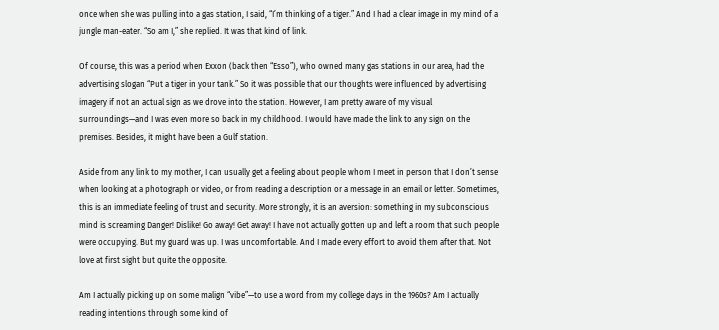once when she was pulling into a gas station, I said, “I’m thinking of a tiger.” And I had a clear image in my mind of a jungle man-eater. “So am I,” she replied. It was that kind of link.

Of course, this was a period when Exxon (back then “Esso”), who owned many gas stations in our area, had the advertising slogan “Put a tiger in your tank.” So it was possible that our thoughts were influenced by advertising imagery if not an actual sign as we drove into the station. However, I am pretty aware of my visual surroundings—and I was even more so back in my childhood. I would have made the link to any sign on the premises. Besides, it might have been a Gulf station.

Aside from any link to my mother, I can usually get a feeling about people whom I meet in person that I don’t sense when looking at a photograph or video, or from reading a description or a message in an email or letter. Sometimes, this is an immediate feeling of trust and security. More strongly, it is an aversion: something in my subconscious mind is screaming Danger! Dislike! Go away! Get away! I have not actually gotten up and left a room that such people were occupying. But my guard was up. I was uncomfortable. And I made every effort to avoid them after that. Not love at first sight but quite the opposite.

Am I actually picking up on some malign “vibe”—to use a word from my college days in the 1960s? Am I actually reading intentions through some kind of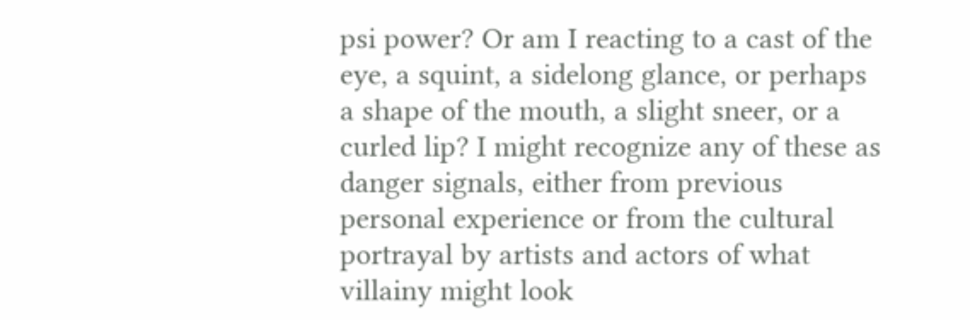psi power? Or am I reacting to a cast of the eye, a squint, a sidelong glance, or perhaps a shape of the mouth, a slight sneer, or a curled lip? I might recognize any of these as danger signals, either from previous personal experience or from the cultural portrayal by artists and actors of what villainy might look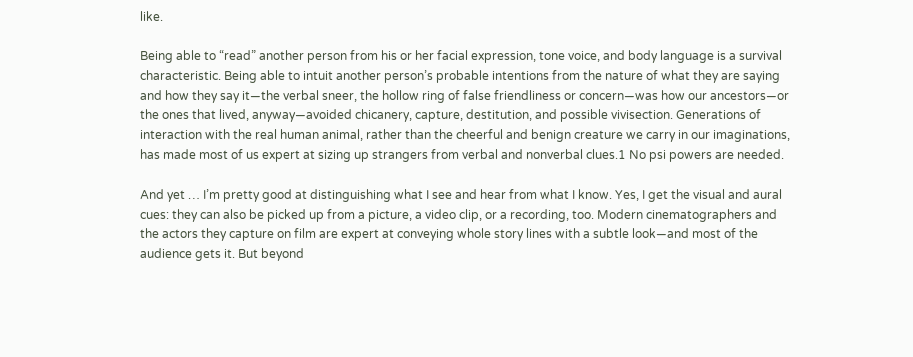like.

Being able to “read” another person from his or her facial expression, tone voice, and body language is a survival characteristic. Being able to intuit another person’s probable intentions from the nature of what they are saying and how they say it—the verbal sneer, the hollow ring of false friendliness or concern—was how our ancestors—or the ones that lived, anyway—avoided chicanery, capture, destitution, and possible vivisection. Generations of interaction with the real human animal, rather than the cheerful and benign creature we carry in our imaginations, has made most of us expert at sizing up strangers from verbal and nonverbal clues.1 No psi powers are needed.

And yet … I’m pretty good at distinguishing what I see and hear from what I know. Yes, I get the visual and aural cues: they can also be picked up from a picture, a video clip, or a recording, too. Modern cinematographers and the actors they capture on film are expert at conveying whole story lines with a subtle look—and most of the audience gets it. But beyond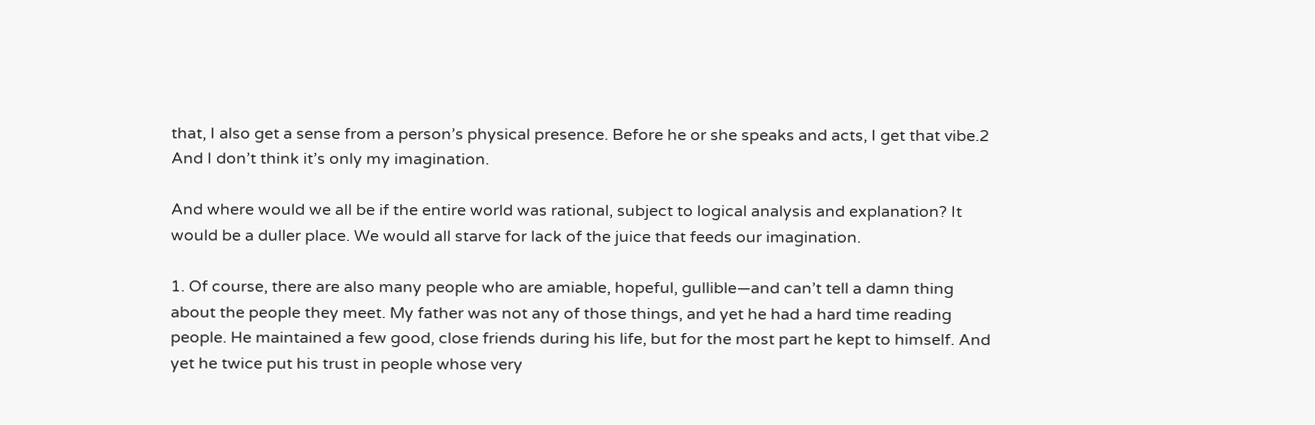that, I also get a sense from a person’s physical presence. Before he or she speaks and acts, I get that vibe.2 And I don’t think it’s only my imagination.

And where would we all be if the entire world was rational, subject to logical analysis and explanation? It would be a duller place. We would all starve for lack of the juice that feeds our imagination.

1. Of course, there are also many people who are amiable, hopeful, gullible—and can’t tell a damn thing about the people they meet. My father was not any of those things, and yet he had a hard time reading people. He maintained a few good, close friends during his life, but for the most part he kept to himself. And yet he twice put his trust in people whose very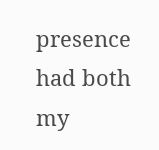presence had both my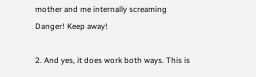mother and me internally screaming Danger! Keep away!

2. And yes, it does work both ways. This is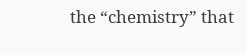the “chemistry” that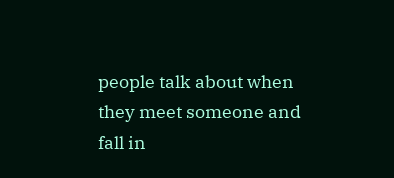people talk about when they meet someone and fall in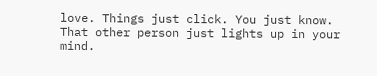love. Things just click. You just know. That other person just lights up in your mind.